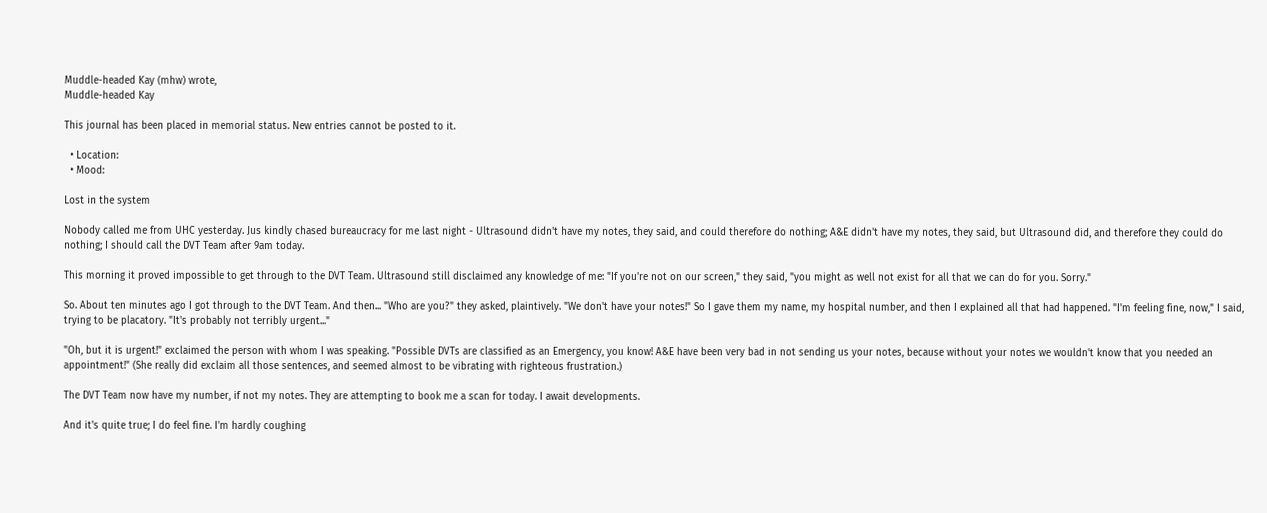Muddle-headed Kay (mhw) wrote,
Muddle-headed Kay

This journal has been placed in memorial status. New entries cannot be posted to it.

  • Location:
  • Mood:

Lost in the system

Nobody called me from UHC yesterday. Jus kindly chased bureaucracy for me last night - Ultrasound didn't have my notes, they said, and could therefore do nothing; A&E didn't have my notes, they said, but Ultrasound did, and therefore they could do nothing; I should call the DVT Team after 9am today.

This morning it proved impossible to get through to the DVT Team. Ultrasound still disclaimed any knowledge of me: "If you're not on our screen," they said, "you might as well not exist for all that we can do for you. Sorry."

So. About ten minutes ago I got through to the DVT Team. And then... "Who are you?" they asked, plaintively. "We don't have your notes!" So I gave them my name, my hospital number, and then I explained all that had happened. "I'm feeling fine, now," I said, trying to be placatory. "It's probably not terribly urgent..."

"Oh, but it is urgent!" exclaimed the person with whom I was speaking. "Possible DVTs are classified as an Emergency, you know! A&E have been very bad in not sending us your notes, because without your notes we wouldn't know that you needed an appointment!" (She really did exclaim all those sentences, and seemed almost to be vibrating with righteous frustration.)

The DVT Team now have my number, if not my notes. They are attempting to book me a scan for today. I await developments.

And it's quite true; I do feel fine. I'm hardly coughing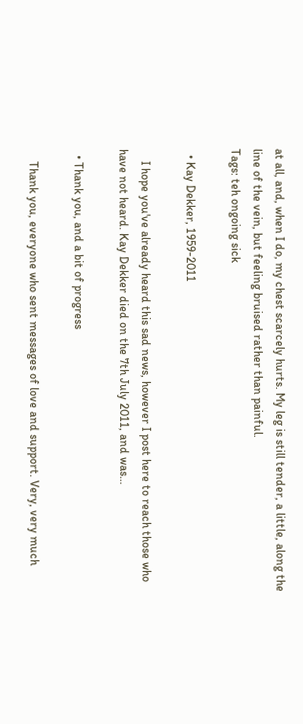at all, and, when I do, my chest scarcely hurts. My leg is still tender, a little, along the line of the vein, but feeling bruised rather than painful.
Tags: teh ongoing sick

  • Kay Dekker, 1959-2011

    I hope you've already heard this sad news, however I post here to reach those who have not heard. Kay Dekker died on the 7th July 2011, and was…

  • Thank you, and a bit of progress

    Thank you, everyone who sent messages of love and support. Very, very much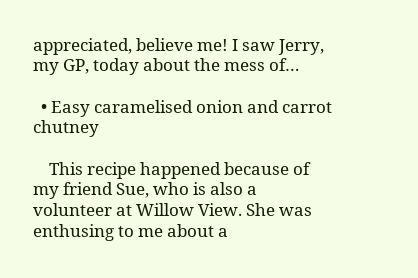appreciated, believe me! I saw Jerry, my GP, today about the mess of…

  • Easy caramelised onion and carrot chutney

    This recipe happened because of my friend Sue, who is also a volunteer at Willow View. She was enthusing to me about a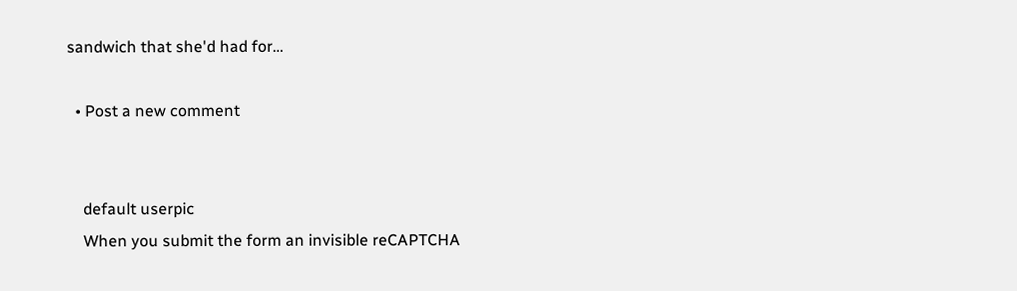sandwich that she'd had for…

  • Post a new comment


    default userpic
    When you submit the form an invisible reCAPTCHA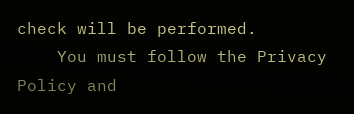check will be performed.
    You must follow the Privacy Policy and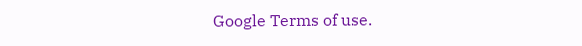Google Terms of use.